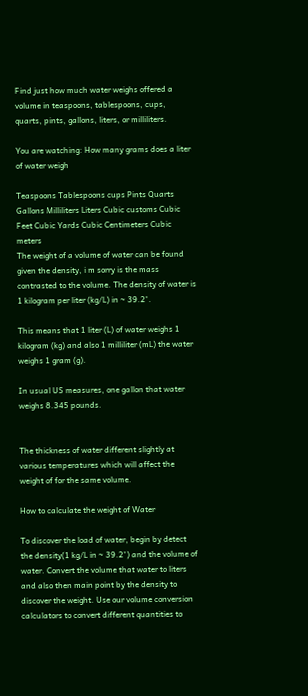Find just how much water weighs offered a volume in teaspoons, tablespoons, cups, quarts, pints, gallons, liters, or milliliters.

You are watching: How many grams does a liter of water weigh

Teaspoons Tablespoons cups Pints Quarts Gallons Milliliters Liters Cubic customs Cubic Feet Cubic Yards Cubic Centimeters Cubic meters
The weight of a volume of water can be found given the density, i m sorry is the mass contrasted to the volume. The density of water is 1 kilogram per liter (kg/L) in ~ 39.2°.

This means that 1 liter (L) of water weighs 1 kilogram (kg) and also 1 milliliter (mL) the water weighs 1 gram (g).

In usual US measures, one gallon that water weighs 8.345 pounds.


The thickness of water different slightly at various temperatures which will affect the weight of for the same volume.

How to calculate the weight of Water

To discover the load of water, begin by detect the density(1 kg/L in ~ 39.2°) and the volume of water. Convert the volume that water to liters and also then main point by the density to discover the weight. Use our volume conversion calculators to convert different quantities to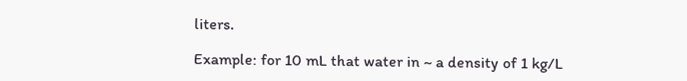liters.

Example: for 10 mL that water in ~ a density of 1 kg/L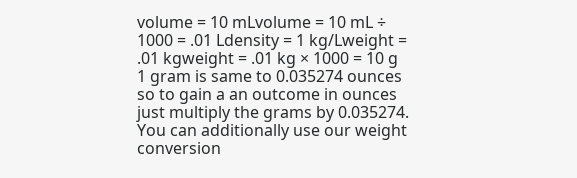volume = 10 mLvolume = 10 mL ÷ 1000 = .01 Ldensity = 1 kg/Lweight = .01 kgweight = .01 kg × 1000 = 10 g
1 gram is same to 0.035274 ounces so to gain a an outcome in ounces just multiply the grams by 0.035274. You can additionally use our weight conversion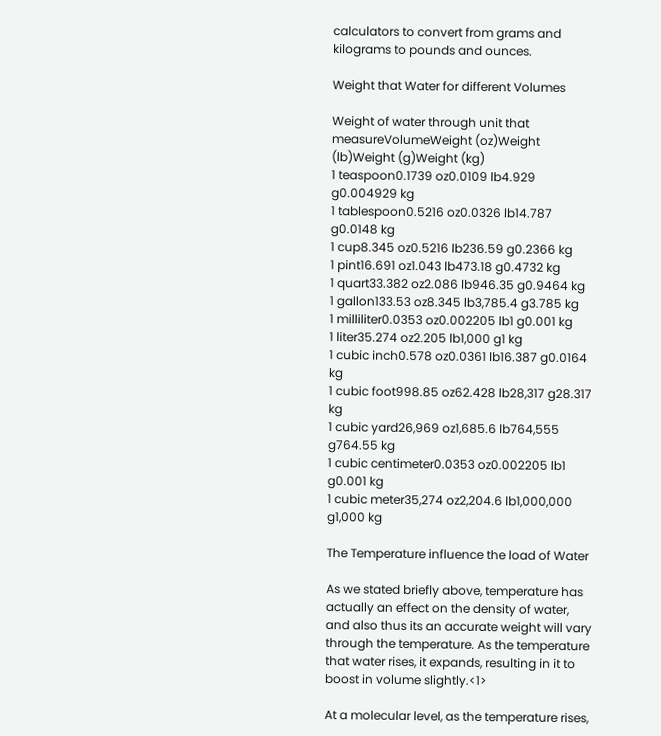calculators to convert from grams and kilograms to pounds and ounces.

Weight that Water for different Volumes

Weight of water through unit that measureVolumeWeight (oz)Weight (lb)Weight (g)Weight (kg)
1 teaspoon0.1739 oz0.0109 lb4.929 g0.004929 kg
1 tablespoon0.5216 oz0.0326 lb14.787 g0.0148 kg
1 cup8.345 oz0.5216 lb236.59 g0.2366 kg
1 pint16.691 oz1.043 lb473.18 g0.4732 kg
1 quart33.382 oz2.086 lb946.35 g0.9464 kg
1 gallon133.53 oz8.345 lb3,785.4 g3.785 kg
1 milliliter0.0353 oz0.002205 lb1 g0.001 kg
1 liter35.274 oz2.205 lb1,000 g1 kg
1 cubic inch0.578 oz0.0361 lb16.387 g0.0164 kg
1 cubic foot998.85 oz62.428 lb28,317 g28.317 kg
1 cubic yard26,969 oz1,685.6 lb764,555 g764.55 kg
1 cubic centimeter0.0353 oz0.002205 lb1 g0.001 kg
1 cubic meter35,274 oz2,204.6 lb1,000,000 g1,000 kg

The Temperature influence the load of Water

As we stated briefly above, temperature has actually an effect on the density of water, and also thus its an accurate weight will vary through the temperature. As the temperature that water rises, it expands, resulting in it to boost in volume slightly.<1>

At a molecular level, as the temperature rises,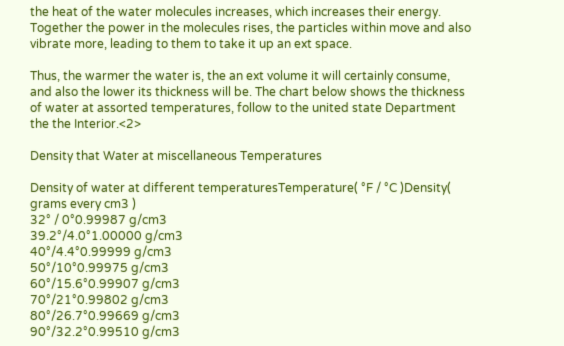the heat of the water molecules increases, which increases their energy. Together the power in the molecules rises, the particles within move and also vibrate more, leading to them to take it up an ext space.

Thus, the warmer the water is, the an ext volume it will certainly consume, and also the lower its thickness will be. The chart below shows the thickness of water at assorted temperatures, follow to the united state Department the the Interior.<2>

Density that Water at miscellaneous Temperatures

Density of water at different temperaturesTemperature( °F / °C )Density( grams every cm3 )
32° / 0°0.99987 g/cm3
39.2°/4.0°1.00000 g/cm3
40°/4.4°0.99999 g/cm3
50°/10°0.99975 g/cm3
60°/15.6°0.99907 g/cm3
70°/21°0.99802 g/cm3
80°/26.7°0.99669 g/cm3
90°/32.2°0.99510 g/cm3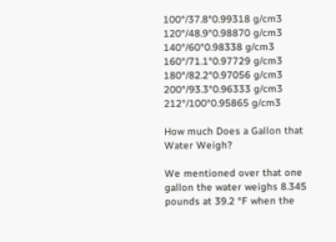100°/37.8°0.99318 g/cm3
120°/48.9°0.98870 g/cm3
140°/60°0.98338 g/cm3
160°/71.1°0.97729 g/cm3
180°/82.2°0.97056 g/cm3
200°/93.3°0.96333 g/cm3
212°/100°0.95865 g/cm3

How much Does a Gallon that Water Weigh?

We mentioned over that one gallon the water weighs 8.345 pounds at 39.2 °F when the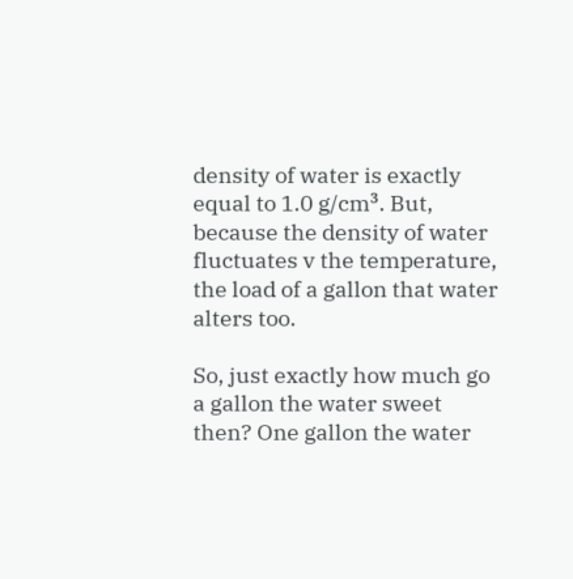density of water is exactly equal to 1.0 g/cm³. But, because the density of water fluctuates v the temperature, the load of a gallon that water alters too.

So, just exactly how much go a gallon the water sweet then? One gallon the water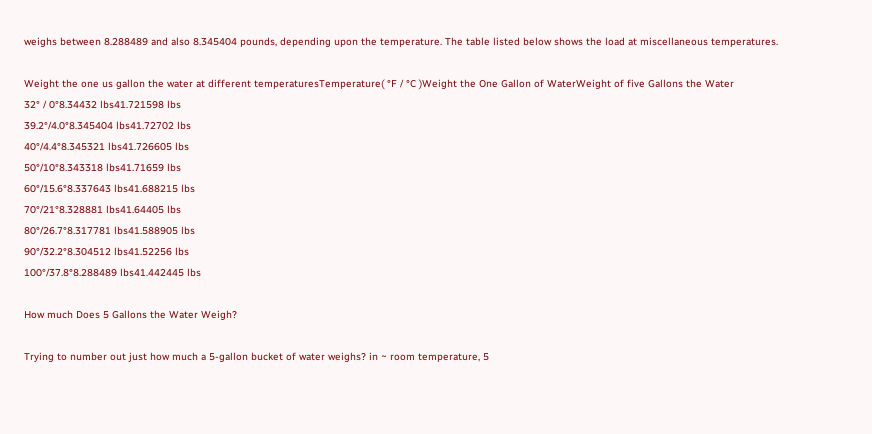weighs between 8.288489 and also 8.345404 pounds, depending upon the temperature. The table listed below shows the load at miscellaneous temperatures.

Weight the one us gallon the water at different temperaturesTemperature( °F / °C )Weight the One Gallon of WaterWeight of five Gallons the Water
32° / 0°8.34432 lbs41.721598 lbs
39.2°/4.0°8.345404 lbs41.72702 lbs
40°/4.4°8.345321 lbs41.726605 lbs
50°/10°8.343318 lbs41.71659 lbs
60°/15.6°8.337643 lbs41.688215 lbs
70°/21°8.328881 lbs41.64405 lbs
80°/26.7°8.317781 lbs41.588905 lbs
90°/32.2°8.304512 lbs41.52256 lbs
100°/37.8°8.288489 lbs41.442445 lbs

How much Does 5 Gallons the Water Weigh?

Trying to number out just how much a 5-gallon bucket of water weighs? in ~ room temperature, 5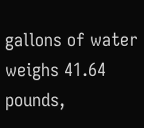gallons of water weighs 41.64 pounds,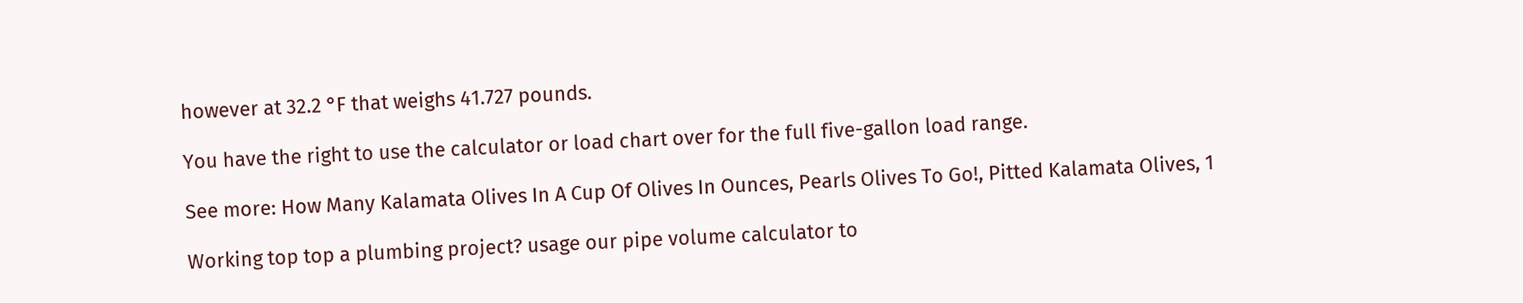however at 32.2 °F that weighs 41.727 pounds.

You have the right to use the calculator or load chart over for the full five-gallon load range.

See more: How Many Kalamata Olives In A Cup Of Olives In Ounces, Pearls Olives To Go!, Pitted Kalamata Olives, 1

Working top top a plumbing project? usage our pipe volume calculator to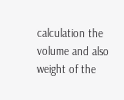calculation the volume and also weight of the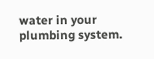water in your plumbing system.